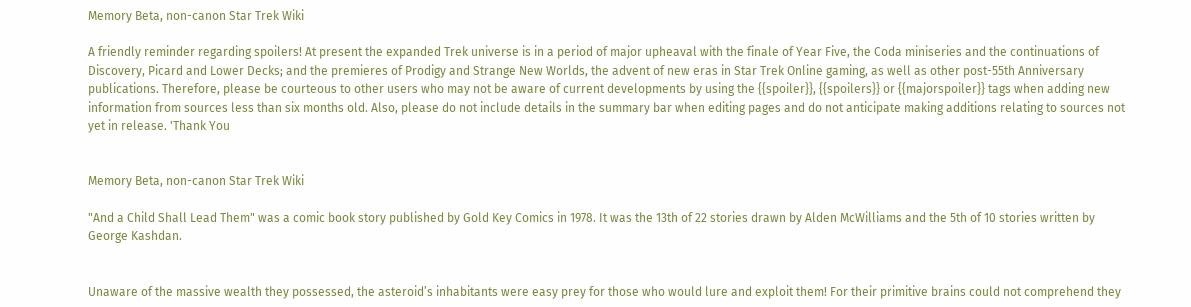Memory Beta, non-canon Star Trek Wiki

A friendly reminder regarding spoilers! At present the expanded Trek universe is in a period of major upheaval with the finale of Year Five, the Coda miniseries and the continuations of Discovery, Picard and Lower Decks; and the premieres of Prodigy and Strange New Worlds, the advent of new eras in Star Trek Online gaming, as well as other post-55th Anniversary publications. Therefore, please be courteous to other users who may not be aware of current developments by using the {{spoiler}}, {{spoilers}} or {{majorspoiler}} tags when adding new information from sources less than six months old. Also, please do not include details in the summary bar when editing pages and do not anticipate making additions relating to sources not yet in release. 'Thank You


Memory Beta, non-canon Star Trek Wiki

"And a Child Shall Lead Them" was a comic book story published by Gold Key Comics in 1978. It was the 13th of 22 stories drawn by Alden McWilliams and the 5th of 10 stories written by George Kashdan.


Unaware of the massive wealth they possessed, the asteroid’s inhabitants were easy prey for those who would lure and exploit them! For their primitive brains could not comprehend they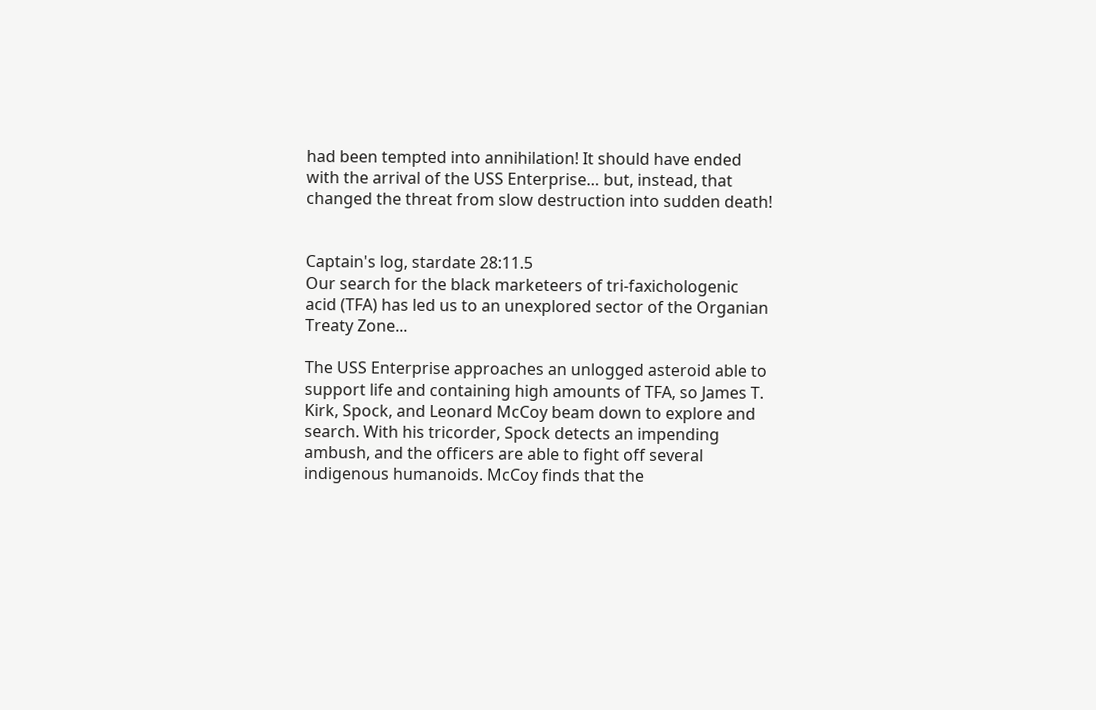had been tempted into annihilation! It should have ended with the arrival of the USS Enterprise… but, instead, that changed the threat from slow destruction into sudden death!


Captain's log, stardate 28:11.5
Our search for the black marketeers of tri-faxichologenic acid (TFA) has led us to an unexplored sector of the Organian Treaty Zone...

The USS Enterprise approaches an unlogged asteroid able to support life and containing high amounts of TFA, so James T. Kirk, Spock, and Leonard McCoy beam down to explore and search. With his tricorder, Spock detects an impending ambush, and the officers are able to fight off several indigenous humanoids. McCoy finds that the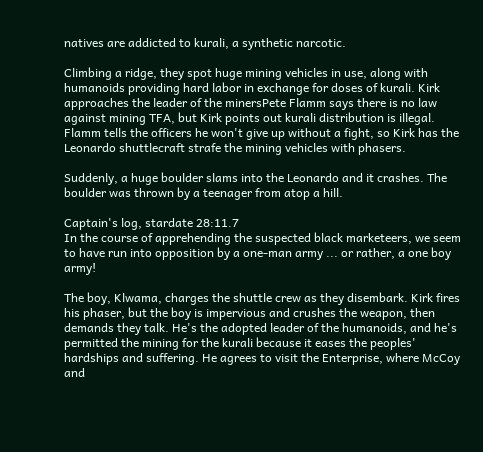natives are addicted to kurali, a synthetic narcotic.

Climbing a ridge, they spot huge mining vehicles in use, along with humanoids providing hard labor in exchange for doses of kurali. Kirk approaches the leader of the minersPete Flamm says there is no law against mining TFA, but Kirk points out kurali distribution is illegal. Flamm tells the officers he won't give up without a fight, so Kirk has the Leonardo shuttlecraft strafe the mining vehicles with phasers.

Suddenly, a huge boulder slams into the Leonardo and it crashes. The boulder was thrown by a teenager from atop a hill.

Captain's log, stardate 28:11.7
In the course of apprehending the suspected black marketeers, we seem to have run into opposition by a one-man army ... or rather, a one boy army!

The boy, Klwama, charges the shuttle crew as they disembark. Kirk fires his phaser, but the boy is impervious and crushes the weapon, then demands they talk. He's the adopted leader of the humanoids, and he's permitted the mining for the kurali because it eases the peoples' hardships and suffering. He agrees to visit the Enterprise, where McCoy and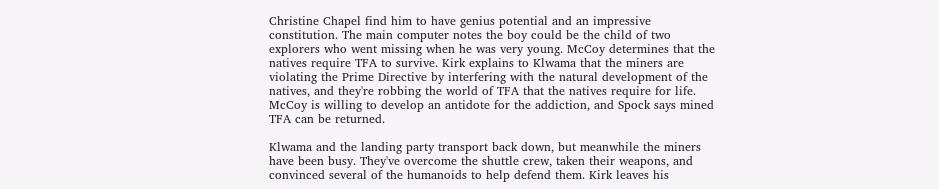Christine Chapel find him to have genius potential and an impressive constitution. The main computer notes the boy could be the child of two explorers who went missing when he was very young. McCoy determines that the natives require TFA to survive. Kirk explains to Klwama that the miners are violating the Prime Directive by interfering with the natural development of the natives, and they're robbing the world of TFA that the natives require for life. McCoy is willing to develop an antidote for the addiction, and Spock says mined TFA can be returned.

Klwama and the landing party transport back down, but meanwhile the miners have been busy. They've overcome the shuttle crew, taken their weapons, and convinced several of the humanoids to help defend them. Kirk leaves his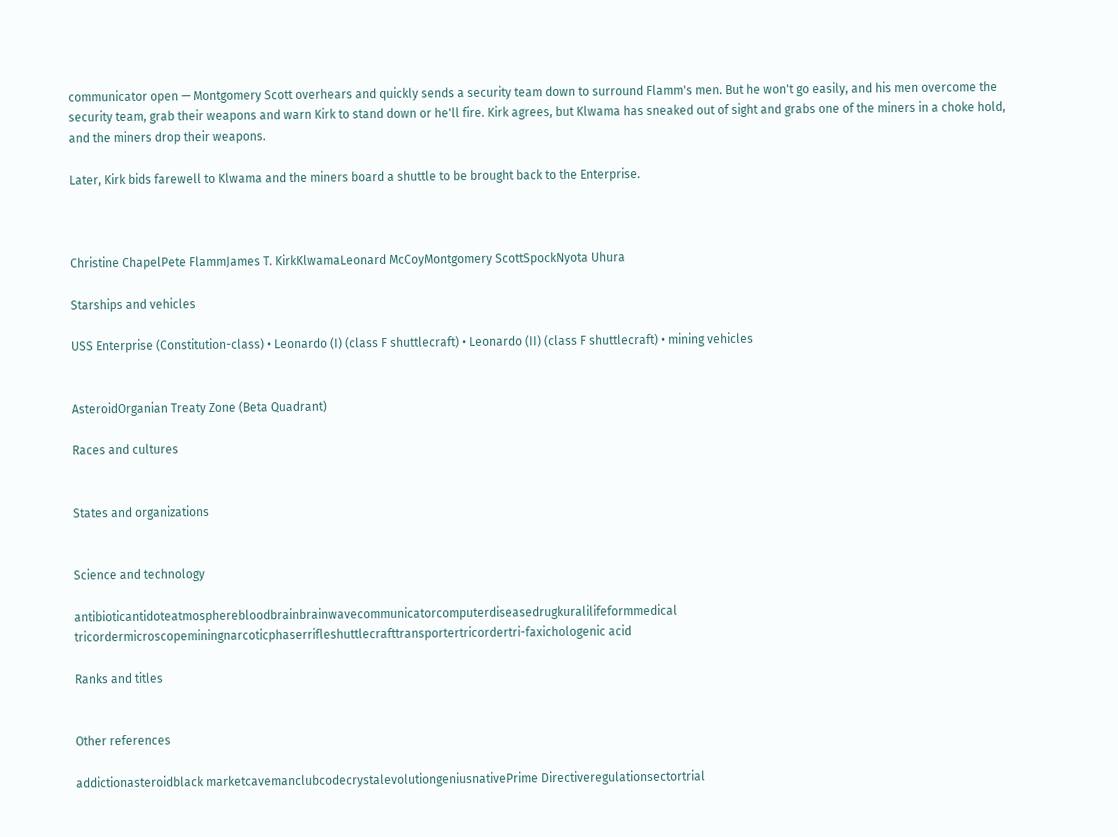communicator open — Montgomery Scott overhears and quickly sends a security team down to surround Flamm's men. But he won't go easily, and his men overcome the security team, grab their weapons and warn Kirk to stand down or he'll fire. Kirk agrees, but Klwama has sneaked out of sight and grabs one of the miners in a choke hold, and the miners drop their weapons.

Later, Kirk bids farewell to Klwama and the miners board a shuttle to be brought back to the Enterprise.



Christine ChapelPete FlammJames T. KirkKlwamaLeonard McCoyMontgomery ScottSpockNyota Uhura

Starships and vehicles

USS Enterprise (Constitution-class) • Leonardo (I) (class F shuttlecraft) • Leonardo (II) (class F shuttlecraft) • mining vehicles


AsteroidOrganian Treaty Zone (Beta Quadrant)

Races and cultures


States and organizations


Science and technology

antibioticantidoteatmospherebloodbrainbrainwavecommunicatorcomputerdiseasedrugkuralilifeformmedical tricordermicroscopeminingnarcoticphaserrifleshuttlecrafttransportertricordertri-faxichologenic acid

Ranks and titles


Other references

addictionasteroidblack marketcavemanclubcodecrystalevolutiongeniusnativePrime Directiveregulationsectortrial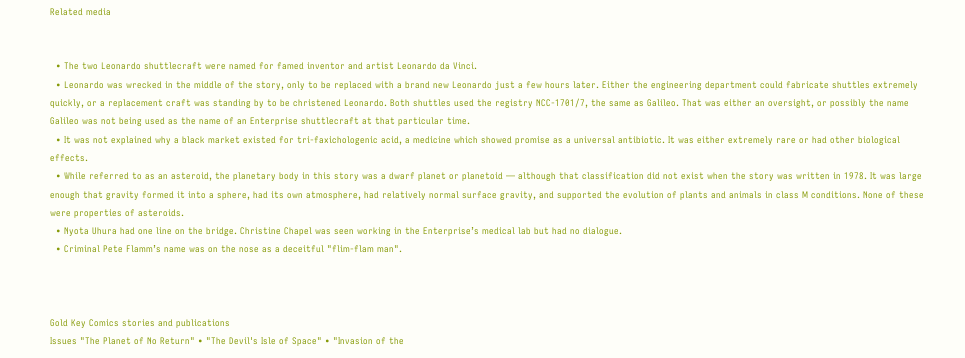Related media


  • The two Leonardo shuttlecraft were named for famed inventor and artist Leonardo da Vinci.
  • Leonardo was wrecked in the middle of the story, only to be replaced with a brand new Leonardo just a few hours later. Either the engineering department could fabricate shuttles extremely quickly, or a replacement craft was standing by to be christened Leonardo. Both shuttles used the registry NCC-1701/7, the same as Galileo. That was either an oversight, or possibly the name Galileo was not being used as the name of an Enterprise shuttlecraft at that particular time.
  • It was not explained why a black market existed for tri-faxichologenic acid, a medicine which showed promise as a universal antibiotic. It was either extremely rare or had other biological effects.
  • While referred to as an asteroid, the planetary body in this story was a dwarf planet or planetoid — although that classification did not exist when the story was written in 1978. It was large enough that gravity formed it into a sphere, had its own atmosphere, had relatively normal surface gravity, and supported the evolution of plants and animals in class M conditions. None of these were properties of asteroids.
  • Nyota Uhura had one line on the bridge. Christine Chapel was seen working in the Enterprise’s medical lab but had no dialogue.
  • Criminal Pete Flamm’s name was on the nose as a deceitful "flim-flam man".



Gold Key Comics stories and publications
Issues "The Planet of No Return" • "The Devil's Isle of Space" • "Invasion of the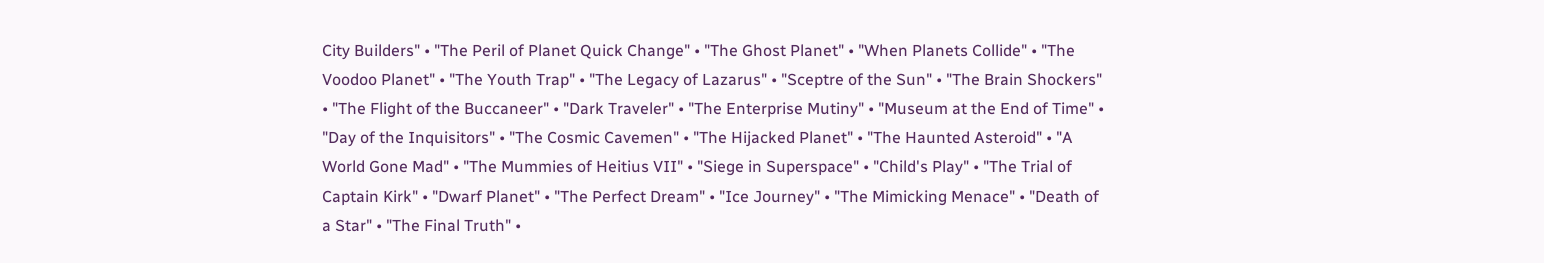City Builders" • "The Peril of Planet Quick Change" • "The Ghost Planet" • "When Planets Collide" • "The Voodoo Planet" • "The Youth Trap" • "The Legacy of Lazarus" • "Sceptre of the Sun" • "The Brain Shockers" • "The Flight of the Buccaneer" • "Dark Traveler" • "The Enterprise Mutiny" • "Museum at the End of Time" • "Day of the Inquisitors" • "The Cosmic Cavemen" • "The Hijacked Planet" • "The Haunted Asteroid" • "A World Gone Mad" • "The Mummies of Heitius VII" • "Siege in Superspace" • "Child's Play" • "The Trial of Captain Kirk" • "Dwarf Planet" • "The Perfect Dream" • "Ice Journey" • "The Mimicking Menace" • "Death of a Star" • "The Final Truth" •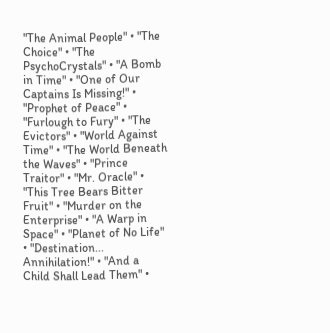"The Animal People" • "The Choice" • "The PsychoCrystals" • "A Bomb in Time" • "One of Our Captains Is Missing!" • "Prophet of Peace" • "Furlough to Fury" • "The Evictors" • "World Against Time" • "The World Beneath the Waves" • "Prince Traitor" • "Mr. Oracle" • "This Tree Bears Bitter Fruit" • "Murder on the Enterprise" • "A Warp in Space" • "Planet of No Life" • "Destination... Annihilation!" • "And a Child Shall Lead Them" •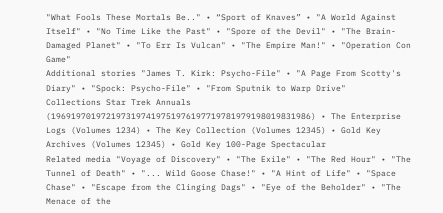"What Fools These Mortals Be.." • “Sport of Knaves” • "A World Against Itself" • "No Time Like the Past" • "Spore of the Devil" • "The Brain-Damaged Planet" • "To Err Is Vulcan" • "The Empire Man!" • "Operation Con Game"
Additional stories "James T. Kirk: Psycho-File" • "A Page From Scotty's Diary" • "Spock: Psycho-File" • "From Sputnik to Warp Drive"
Collections Star Trek Annuals (1969197019721973197419751976197719781979198019831986) • The Enterprise Logs (Volumes 1234) • The Key Collection (Volumes 12345) • Gold Key Archives (Volumes 12345) • Gold Key 100-Page Spectacular
Related media "Voyage of Discovery" • "The Exile" • "The Red Hour" • "The Tunnel of Death" • "... Wild Goose Chase!" • "A Hint of Life" • "Space Chase" • "Escape from the Clinging Dags" • "Eye of the Beholder" • "The Menace of the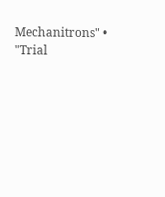Mechanitrons" • "Trial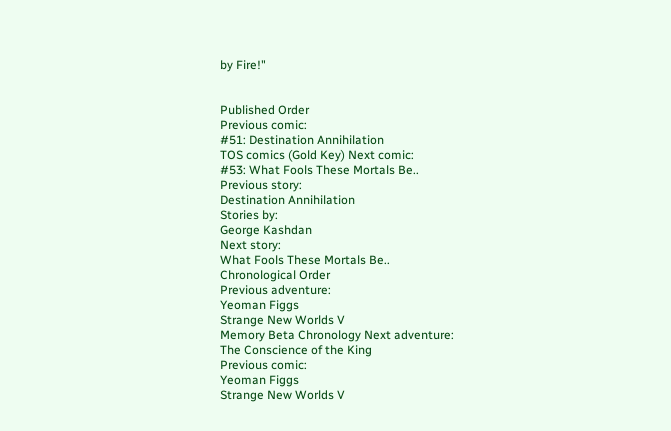by Fire!"


Published Order
Previous comic:
#51: Destination Annihilation
TOS comics (Gold Key) Next comic:
#53: What Fools These Mortals Be..
Previous story:
Destination Annihilation
Stories by:
George Kashdan
Next story:
What Fools These Mortals Be..
Chronological Order
Previous adventure:
Yeoman Figgs
Strange New Worlds V
Memory Beta Chronology Next adventure:
The Conscience of the King
Previous comic:
Yeoman Figgs
Strange New Worlds V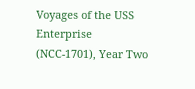Voyages of the USS Enterprise (NCC-1701), Year Two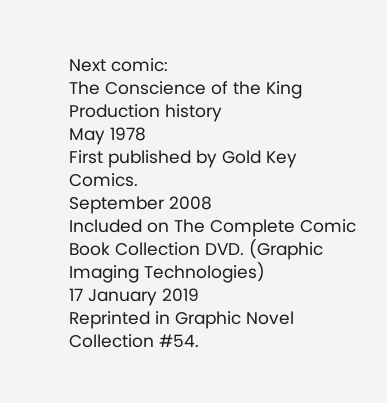Next comic:
The Conscience of the King
Production history
May 1978
First published by Gold Key Comics.
September 2008
Included on The Complete Comic Book Collection DVD. (Graphic Imaging Technologies)
17 January 2019
Reprinted in Graphic Novel Collection #54.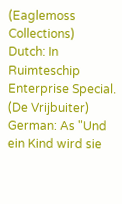(Eaglemoss Collections)
Dutch: In Ruimteschip Enterprise Special. (De Vrijbuiter)
German: As "Und ein Kind wird sie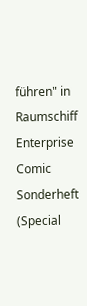führen" in Raumschiff Enterprise Comic Sonderheft (Special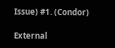Issue) #1. (Condor)

External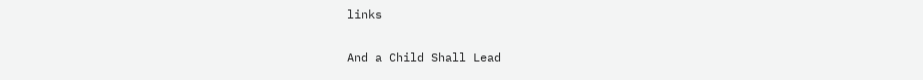links

And a Child Shall Lead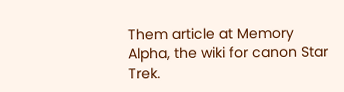Them article at Memory Alpha, the wiki for canon Star Trek.